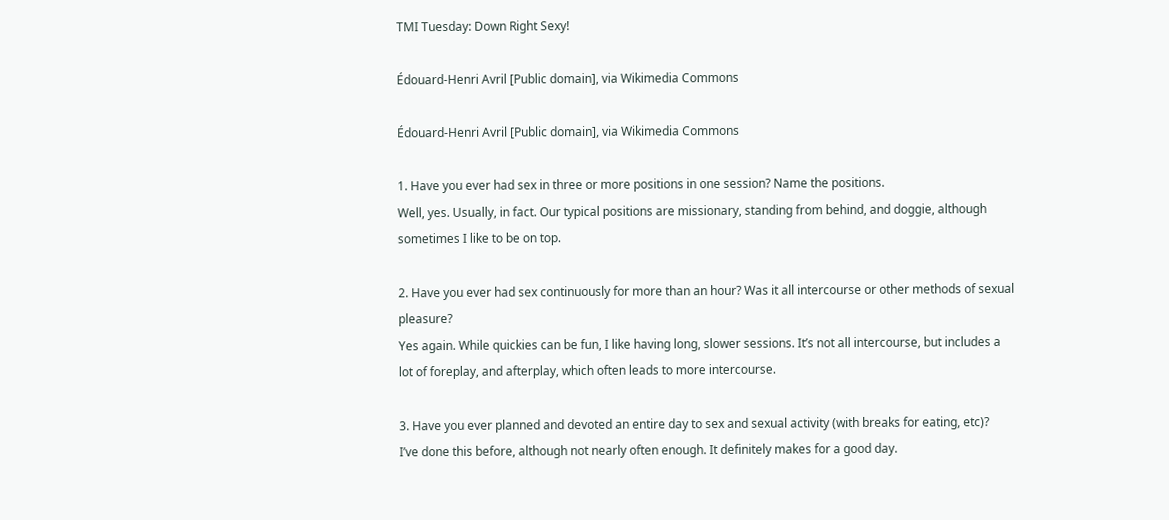TMI Tuesday: Down Right Sexy!

Édouard-Henri Avril [Public domain], via Wikimedia Commons

Édouard-Henri Avril [Public domain], via Wikimedia Commons

1. Have you ever had sex in three or more positions in one session? Name the positions.
Well, yes. Usually, in fact. Our typical positions are missionary, standing from behind, and doggie, although sometimes I like to be on top.

2. Have you ever had sex continuously for more than an hour? Was it all intercourse or other methods of sexual pleasure?
Yes again. While quickies can be fun, I like having long, slower sessions. It’s not all intercourse, but includes a lot of foreplay, and afterplay, which often leads to more intercourse.

3. Have you ever planned and devoted an entire day to sex and sexual activity (with breaks for eating, etc)?
I’ve done this before, although not nearly often enough. It definitely makes for a good day.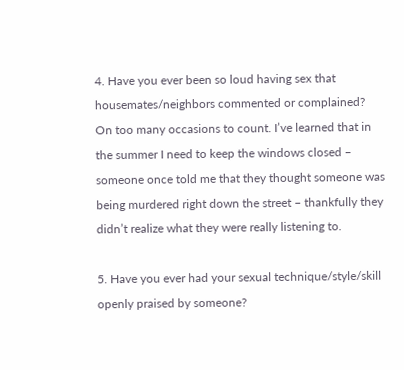4. Have you ever been so loud having sex that housemates/neighbors commented or complained?
On too many occasions to count. I’ve learned that in the summer I need to keep the windows closed – someone once told me that they thought someone was being murdered right down the street – thankfully they didn’t realize what they were really listening to.

5. Have you ever had your sexual technique/style/skill openly praised by someone?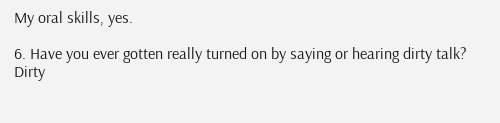My oral skills, yes.

6. Have you ever gotten really turned on by saying or hearing dirty talk?
Dirty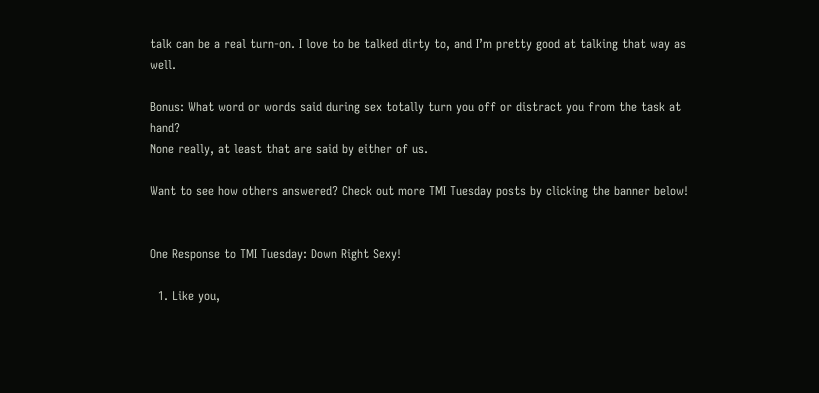talk can be a real turn-on. I love to be talked dirty to, and I’m pretty good at talking that way as well.

Bonus: What word or words said during sex totally turn you off or distract you from the task at hand?
None really, at least that are said by either of us.

Want to see how others answered? Check out more TMI Tuesday posts by clicking the banner below!


One Response to TMI Tuesday: Down Right Sexy!

  1. Like you,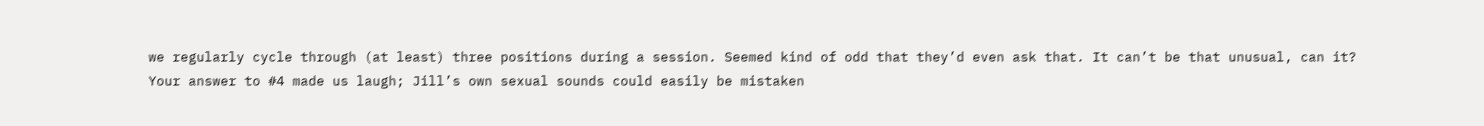we regularly cycle through (at least) three positions during a session. Seemed kind of odd that they’d even ask that. It can’t be that unusual, can it? Your answer to #4 made us laugh; Jill’s own sexual sounds could easily be mistaken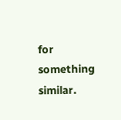for something similar.